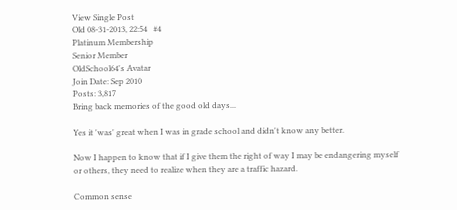View Single Post
Old 08-31-2013, 22:54   #4
Platinum Membership
Senior Member
OldSchool64's Avatar
Join Date: Sep 2010
Posts: 3,817
Bring back memories of the good old days...

Yes it 'was' great when I was in grade school and didn't know any better.

Now I happen to know that if I give them the right of way I may be endangering myself or others, they need to realize when they are a traffic hazard.

Common sense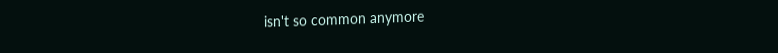isn't so common anymore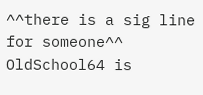^^there is a sig line for someone^^
OldSchool64 is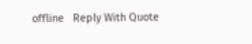offline   Reply With Quote